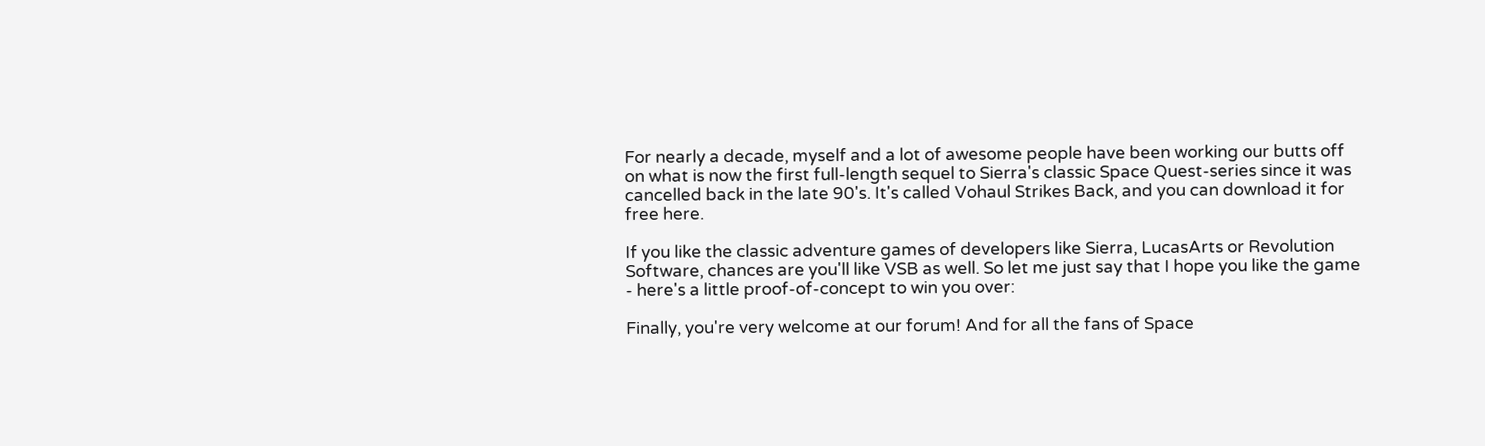For nearly a decade, myself and a lot of awesome people have been working our butts off on what is now the first full-length sequel to Sierra's classic Space Quest-series since it was cancelled back in the late 90's. It's called Vohaul Strikes Back, and you can download it for free here.

If you like the classic adventure games of developers like Sierra, LucasArts or Revolution Software, chances are you'll like VSB as well. So let me just say that I hope you like the game - here's a little proof-of-concept to win you over:

Finally, you're very welcome at our forum! And for all the fans of Space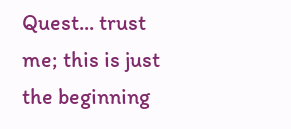Quest... trust me; this is just the beginning